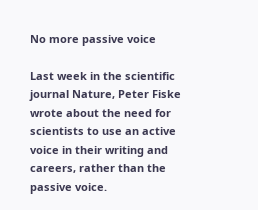No more passive voice

Last week in the scientific journal Nature, Peter Fiske wrote about the need for scientists to use an active voice in their writing and careers, rather than the passive voice.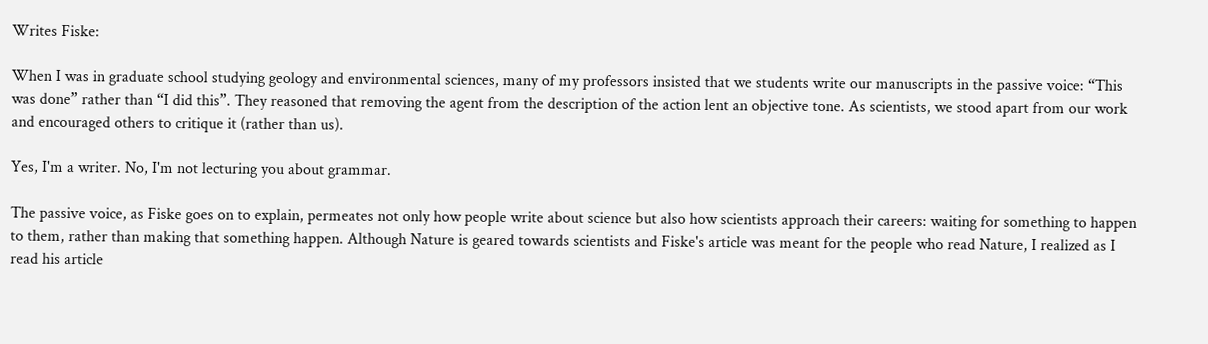Writes Fiske:

When I was in graduate school studying geology and environmental sciences, many of my professors insisted that we students write our manuscripts in the passive voice: “This was done” rather than “I did this”. They reasoned that removing the agent from the description of the action lent an objective tone. As scientists, we stood apart from our work and encouraged others to critique it (rather than us).

Yes, I'm a writer. No, I'm not lecturing you about grammar.

The passive voice, as Fiske goes on to explain, permeates not only how people write about science but also how scientists approach their careers: waiting for something to happen to them, rather than making that something happen. Although Nature is geared towards scientists and Fiske's article was meant for the people who read Nature, I realized as I read his article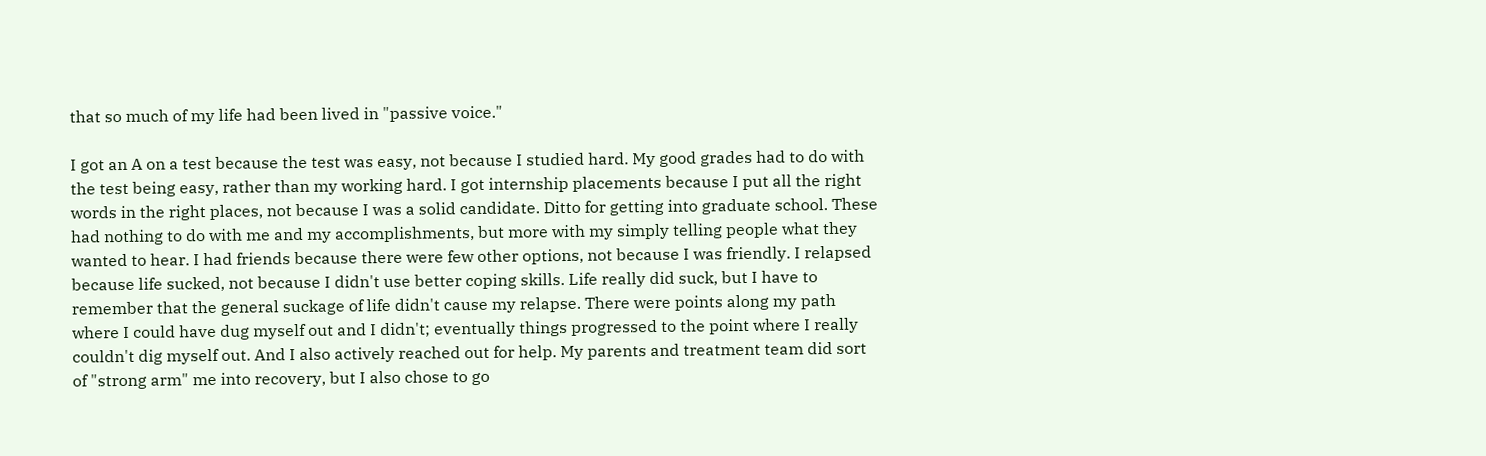that so much of my life had been lived in "passive voice."

I got an A on a test because the test was easy, not because I studied hard. My good grades had to do with the test being easy, rather than my working hard. I got internship placements because I put all the right words in the right places, not because I was a solid candidate. Ditto for getting into graduate school. These had nothing to do with me and my accomplishments, but more with my simply telling people what they wanted to hear. I had friends because there were few other options, not because I was friendly. I relapsed because life sucked, not because I didn't use better coping skills. Life really did suck, but I have to remember that the general suckage of life didn't cause my relapse. There were points along my path where I could have dug myself out and I didn't; eventually things progressed to the point where I really couldn't dig myself out. And I also actively reached out for help. My parents and treatment team did sort of "strong arm" me into recovery, but I also chose to go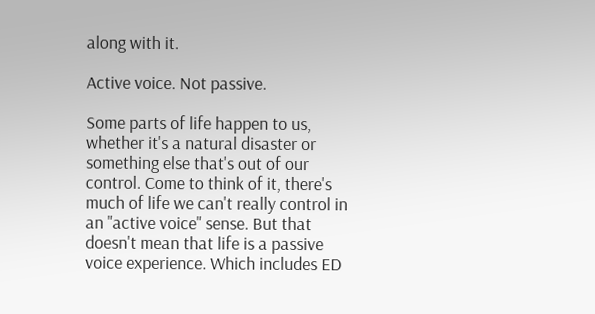along with it.

Active voice. Not passive.

Some parts of life happen to us, whether it's a natural disaster or something else that's out of our control. Come to think of it, there's much of life we can't really control in an "active voice" sense. But that doesn't mean that life is a passive voice experience. Which includes ED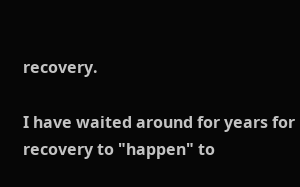recovery.

I have waited around for years for recovery to "happen" to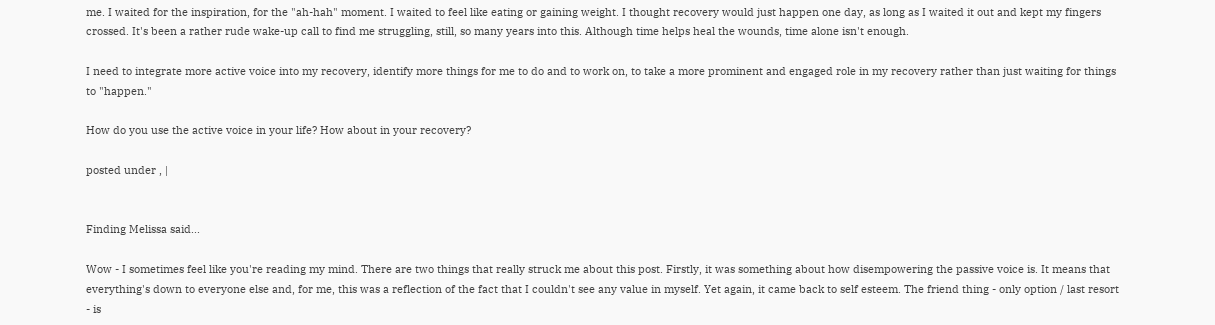me. I waited for the inspiration, for the "ah-hah" moment. I waited to feel like eating or gaining weight. I thought recovery would just happen one day, as long as I waited it out and kept my fingers crossed. It's been a rather rude wake-up call to find me struggling, still, so many years into this. Although time helps heal the wounds, time alone isn't enough.

I need to integrate more active voice into my recovery, identify more things for me to do and to work on, to take a more prominent and engaged role in my recovery rather than just waiting for things to "happen."

How do you use the active voice in your life? How about in your recovery?

posted under , |


Finding Melissa said...

Wow - I sometimes feel like you're reading my mind. There are two things that really struck me about this post. Firstly, it was something about how disempowering the passive voice is. It means that everything's down to everyone else and, for me, this was a reflection of the fact that I couldn't see any value in myself. Yet again, it came back to self esteem. The friend thing - only option / last resort - is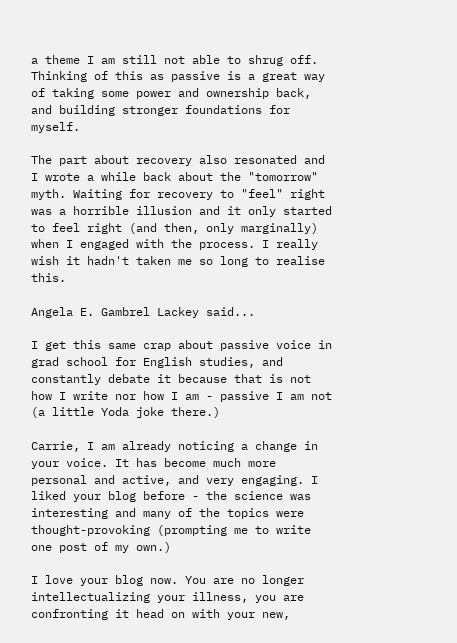a theme I am still not able to shrug off. Thinking of this as passive is a great way of taking some power and ownership back, and building stronger foundations for myself.

The part about recovery also resonated and I wrote a while back about the "tomorrow" myth. Waiting for recovery to "feel" right was a horrible illusion and it only started to feel right (and then, only marginally) when I engaged with the process. I really wish it hadn't taken me so long to realise this.

Angela E. Gambrel Lackey said...

I get this same crap about passive voice in grad school for English studies, and constantly debate it because that is not how I write nor how I am - passive I am not (a little Yoda joke there.)

Carrie, I am already noticing a change in your voice. It has become much more personal and active, and very engaging. I liked your blog before - the science was interesting and many of the topics were thought-provoking (prompting me to write one post of my own.)

I love your blog now. You are no longer intellectualizing your illness, you are confronting it head on with your new,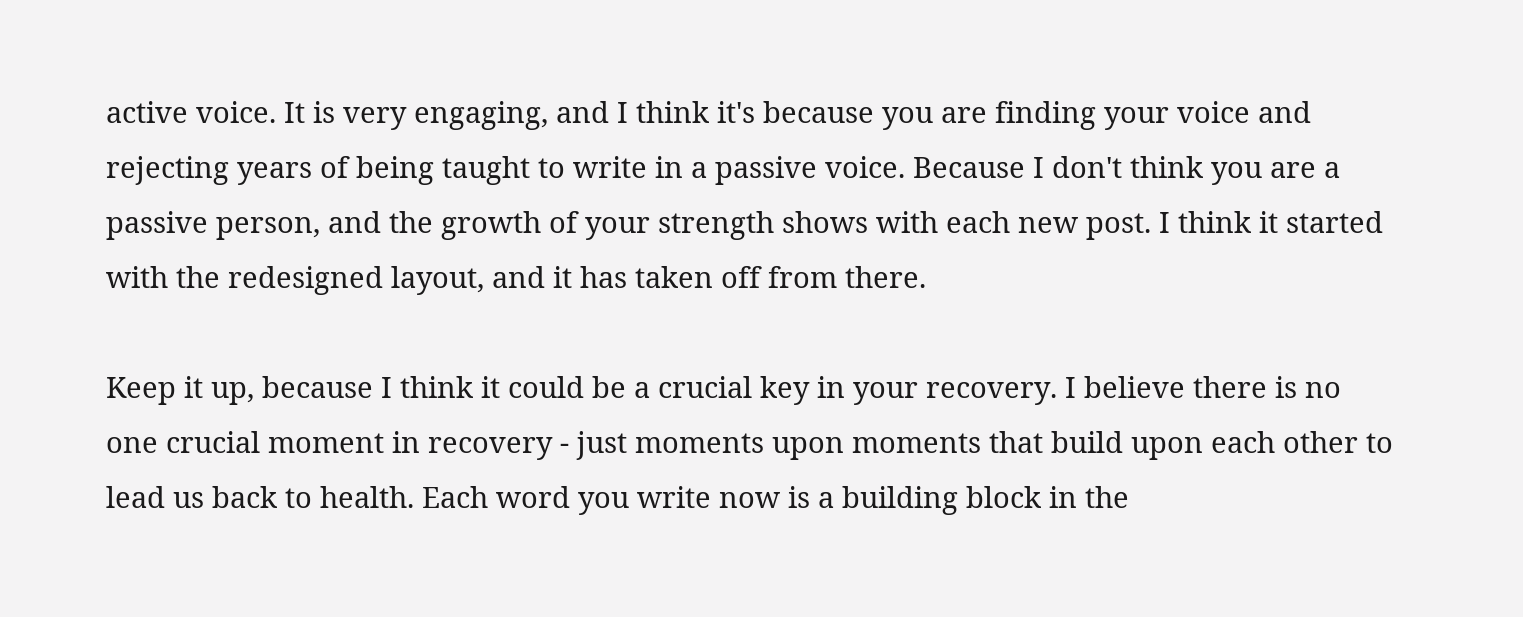active voice. It is very engaging, and I think it's because you are finding your voice and rejecting years of being taught to write in a passive voice. Because I don't think you are a passive person, and the growth of your strength shows with each new post. I think it started with the redesigned layout, and it has taken off from there.

Keep it up, because I think it could be a crucial key in your recovery. I believe there is no one crucial moment in recovery - just moments upon moments that build upon each other to lead us back to health. Each word you write now is a building block in the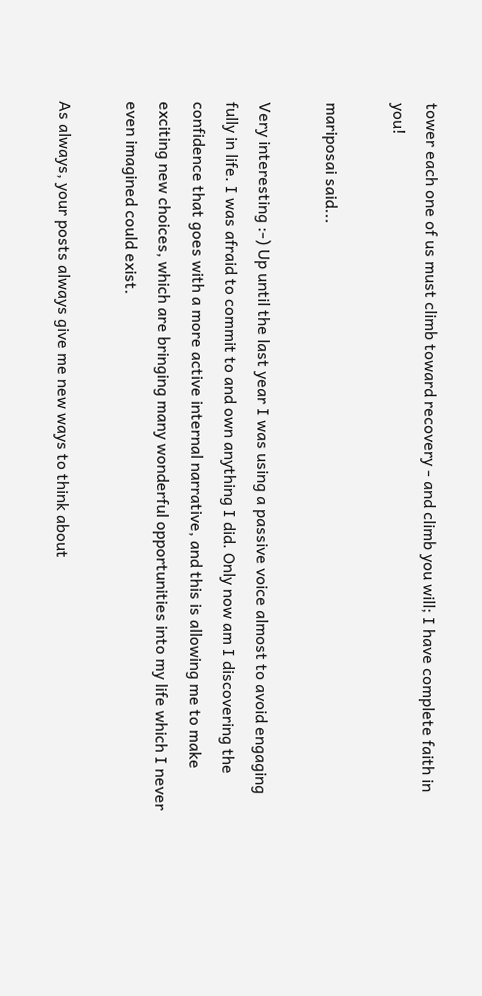tower each one of us must climb toward recovery - and climb you will; I have complete faith in you!

mariposai said...

Very interesting :-) Up until the last year I was using a passive voice almost to avoid engaging fully in life. I was afraid to commit to and own anything I did. Only now am I discovering the confidence that goes with a more active internal narrative, and this is allowing me to make exciting new choices, which are bringing many wonderful opportunities into my life which I never even imagined could exist.

As always, your posts always give me new ways to think about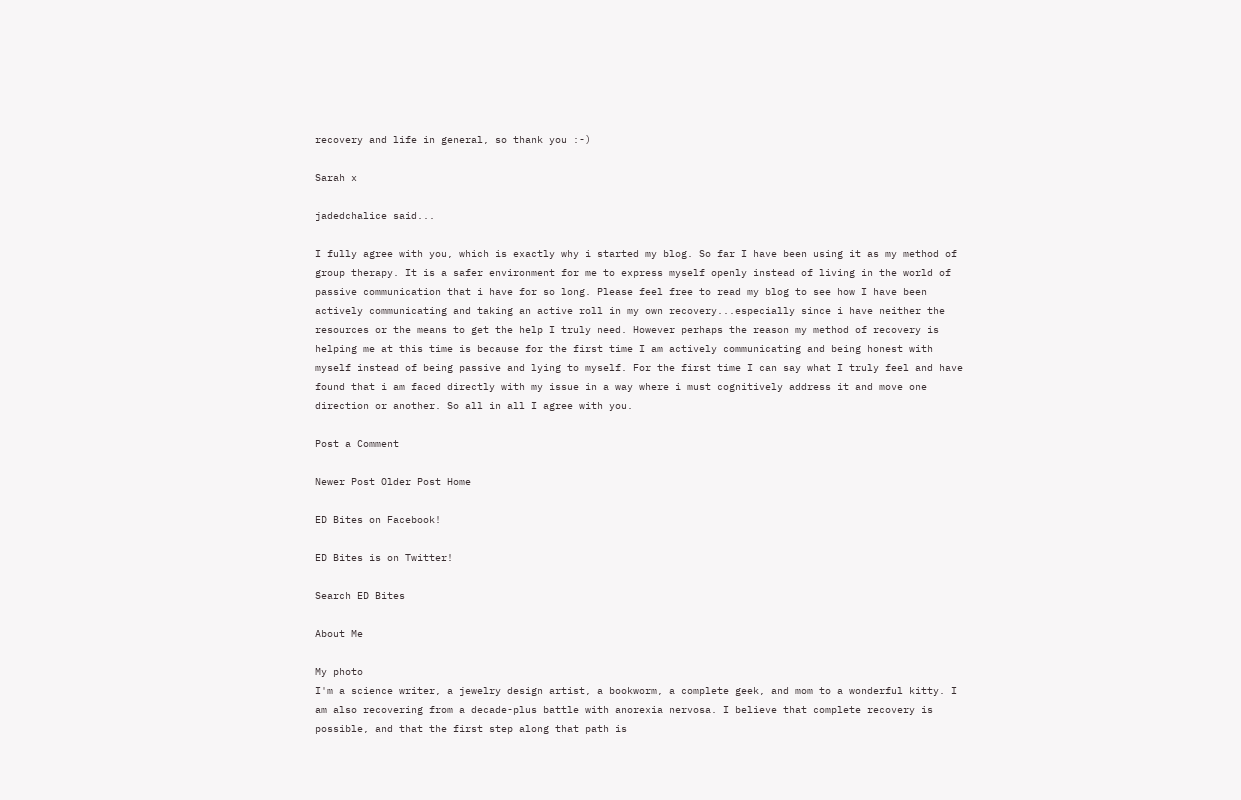recovery and life in general, so thank you :-)

Sarah x

jadedchalice said...

I fully agree with you, which is exactly why i started my blog. So far I have been using it as my method of group therapy. It is a safer environment for me to express myself openly instead of living in the world of passive communication that i have for so long. Please feel free to read my blog to see how I have been actively communicating and taking an active roll in my own recovery...especially since i have neither the resources or the means to get the help I truly need. However perhaps the reason my method of recovery is helping me at this time is because for the first time I am actively communicating and being honest with myself instead of being passive and lying to myself. For the first time I can say what I truly feel and have found that i am faced directly with my issue in a way where i must cognitively address it and move one direction or another. So all in all I agree with you.

Post a Comment

Newer Post Older Post Home

ED Bites on Facebook!

ED Bites is on Twitter!

Search ED Bites

About Me

My photo
I'm a science writer, a jewelry design artist, a bookworm, a complete geek, and mom to a wonderful kitty. I am also recovering from a decade-plus battle with anorexia nervosa. I believe that complete recovery is possible, and that the first step along that path is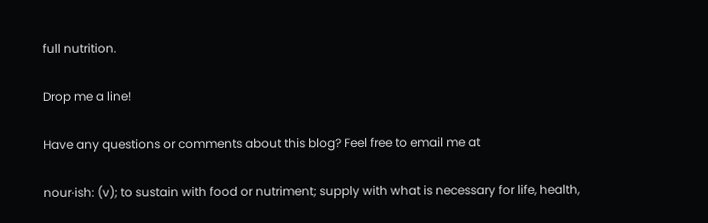full nutrition.

Drop me a line!

Have any questions or comments about this blog? Feel free to email me at

nour·ish: (v); to sustain with food or nutriment; supply with what is necessary for life, health,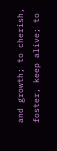and growth; to cherish, foster, keep alive; to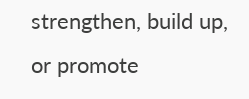strengthen, build up, or promote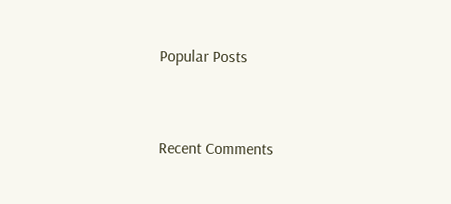Popular Posts


Recent Comments